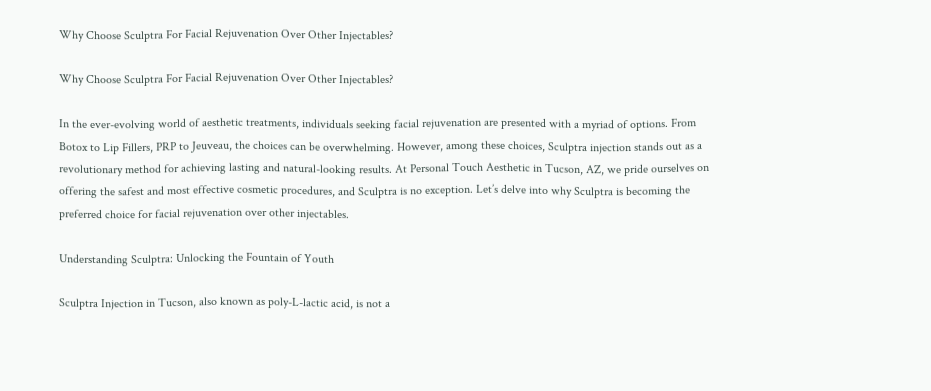Why Choose Sculptra For Facial Rejuvenation Over Other Injectables?

Why Choose Sculptra For Facial Rejuvenation Over Other Injectables?

In the ever-evolving world of aesthetic treatments, individuals seeking facial rejuvenation are presented with a myriad of options. From Botox to Lip Fillers, PRP to Jeuveau, the choices can be overwhelming. However, among these choices, Sculptra injection stands out as a revolutionary method for achieving lasting and natural-looking results. At Personal Touch Aesthetic in Tucson, AZ, we pride ourselves on offering the safest and most effective cosmetic procedures, and Sculptra is no exception. Let’s delve into why Sculptra is becoming the preferred choice for facial rejuvenation over other injectables.

Understanding Sculptra: Unlocking the Fountain of Youth

Sculptra Injection in Tucson, also known as poly-L-lactic acid, is not a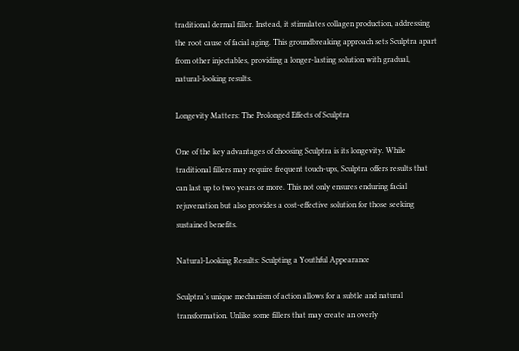traditional dermal filler. Instead, it stimulates collagen production, addressing the root cause of facial aging. This groundbreaking approach sets Sculptra apart from other injectables, providing a longer-lasting solution with gradual, natural-looking results.

Longevity Matters: The Prolonged Effects of Sculptra

One of the key advantages of choosing Sculptra is its longevity. While traditional fillers may require frequent touch-ups, Sculptra offers results that can last up to two years or more. This not only ensures enduring facial rejuvenation but also provides a cost-effective solution for those seeking sustained benefits.

Natural-Looking Results: Sculpting a Youthful Appearance

Sculptra’s unique mechanism of action allows for a subtle and natural transformation. Unlike some fillers that may create an overly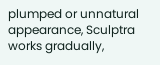plumped or unnatural appearance, Sculptra works gradually,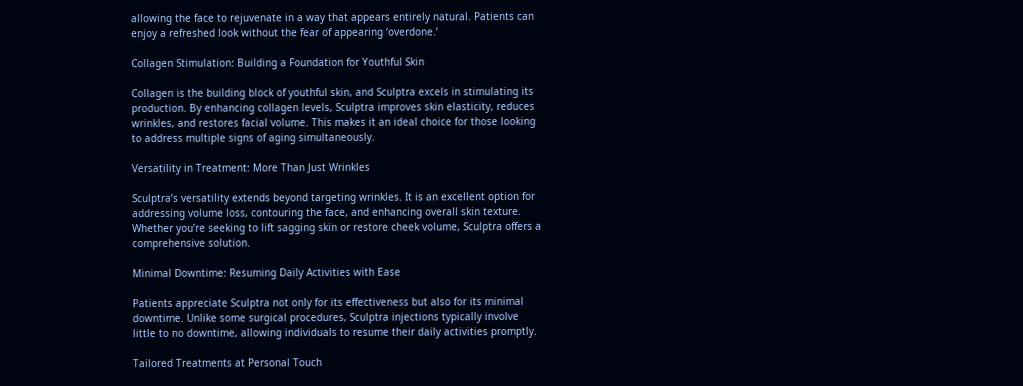allowing the face to rejuvenate in a way that appears entirely natural. Patients can enjoy a refreshed look without the fear of appearing ‘overdone.’

Collagen Stimulation: Building a Foundation for Youthful Skin

Collagen is the building block of youthful skin, and Sculptra excels in stimulating its production. By enhancing collagen levels, Sculptra improves skin elasticity, reduces wrinkles, and restores facial volume. This makes it an ideal choice for those looking to address multiple signs of aging simultaneously.

Versatility in Treatment: More Than Just Wrinkles

Sculptra’s versatility extends beyond targeting wrinkles. It is an excellent option for addressing volume loss, contouring the face, and enhancing overall skin texture. Whether you’re seeking to lift sagging skin or restore cheek volume, Sculptra offers a comprehensive solution.

Minimal Downtime: Resuming Daily Activities with Ease

Patients appreciate Sculptra not only for its effectiveness but also for its minimal downtime. Unlike some surgical procedures, Sculptra injections typically involve little to no downtime, allowing individuals to resume their daily activities promptly.

Tailored Treatments at Personal Touch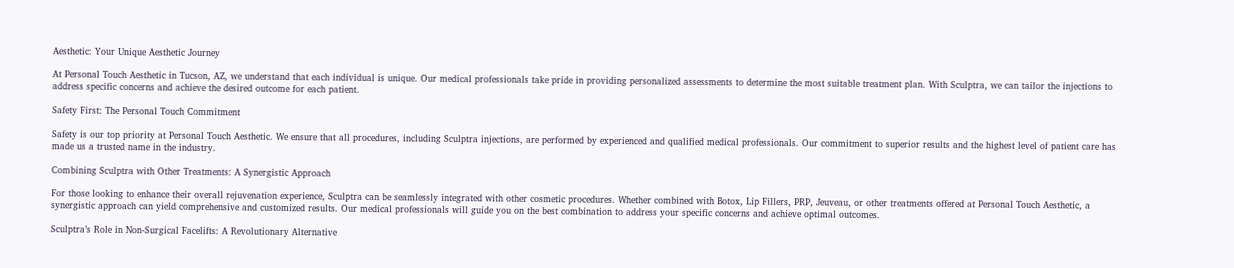Aesthetic: Your Unique Aesthetic Journey

At Personal Touch Aesthetic in Tucson, AZ, we understand that each individual is unique. Our medical professionals take pride in providing personalized assessments to determine the most suitable treatment plan. With Sculptra, we can tailor the injections to address specific concerns and achieve the desired outcome for each patient.

Safety First: The Personal Touch Commitment

Safety is our top priority at Personal Touch Aesthetic. We ensure that all procedures, including Sculptra injections, are performed by experienced and qualified medical professionals. Our commitment to superior results and the highest level of patient care has made us a trusted name in the industry.

Combining Sculptra with Other Treatments: A Synergistic Approach

For those looking to enhance their overall rejuvenation experience, Sculptra can be seamlessly integrated with other cosmetic procedures. Whether combined with Botox, Lip Fillers, PRP, Jeuveau, or other treatments offered at Personal Touch Aesthetic, a synergistic approach can yield comprehensive and customized results. Our medical professionals will guide you on the best combination to address your specific concerns and achieve optimal outcomes.

Sculptra’s Role in Non-Surgical Facelifts: A Revolutionary Alternative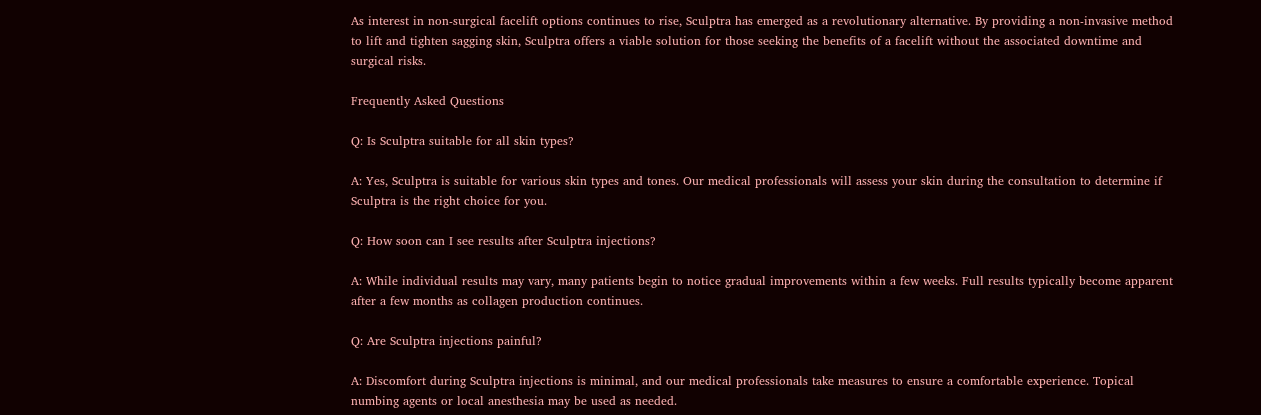As interest in non-surgical facelift options continues to rise, Sculptra has emerged as a revolutionary alternative. By providing a non-invasive method to lift and tighten sagging skin, Sculptra offers a viable solution for those seeking the benefits of a facelift without the associated downtime and surgical risks.

Frequently Asked Questions

Q: Is Sculptra suitable for all skin types?

A: Yes, Sculptra is suitable for various skin types and tones. Our medical professionals will assess your skin during the consultation to determine if Sculptra is the right choice for you.

Q: How soon can I see results after Sculptra injections?

A: While individual results may vary, many patients begin to notice gradual improvements within a few weeks. Full results typically become apparent after a few months as collagen production continues.

Q: Are Sculptra injections painful?

A: Discomfort during Sculptra injections is minimal, and our medical professionals take measures to ensure a comfortable experience. Topical numbing agents or local anesthesia may be used as needed.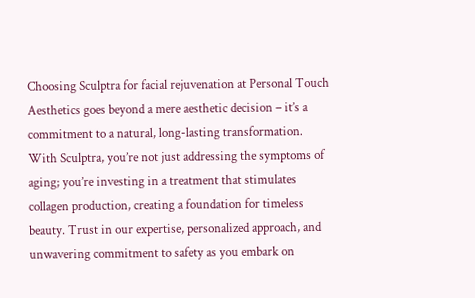Choosing Sculptra for facial rejuvenation at Personal Touch Aesthetics goes beyond a mere aesthetic decision – it’s a commitment to a natural, long-lasting transformation. With Sculptra, you’re not just addressing the symptoms of aging; you’re investing in a treatment that stimulates collagen production, creating a foundation for timeless beauty. Trust in our expertise, personalized approach, and unwavering commitment to safety as you embark on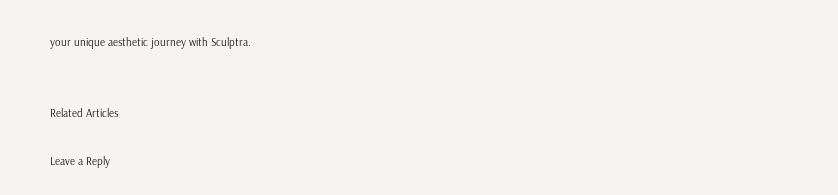your unique aesthetic journey with Sculptra.


Related Articles

Leave a Reply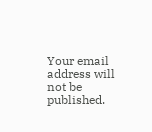Your email address will not be published.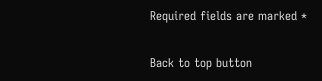Required fields are marked *

Back to top button